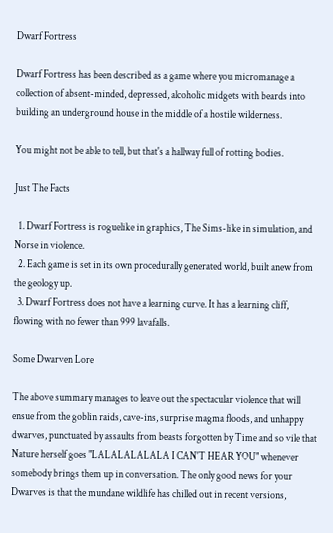Dwarf Fortress

Dwarf Fortress has been described as a game where you micromanage a collection of absent-minded, depressed, alcoholic midgets with beards into building an underground house in the middle of a hostile wilderness.

You might not be able to tell, but that's a hallway full of rotting bodies.

Just The Facts

  1. Dwarf Fortress is roguelike in graphics, The Sims-like in simulation, and Norse in violence.
  2. Each game is set in its own procedurally generated world, built anew from the geology up.
  3. Dwarf Fortress does not have a learning curve. It has a learning cliff, flowing with no fewer than 999 lavafalls.

Some Dwarven Lore

The above summary manages to leave out the spectacular violence that will ensue from the goblin raids, cave-ins, surprise magma floods, and unhappy dwarves, punctuated by assaults from beasts forgotten by Time and so vile that Nature herself goes "LALALALALALA I CAN'T HEAR YOU" whenever somebody brings them up in conversation. The only good news for your Dwarves is that the mundane wildlife has chilled out in recent versions,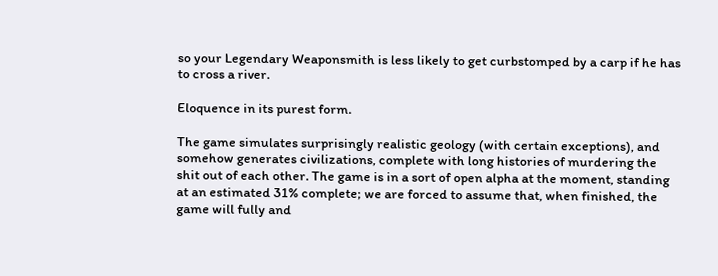so your Legendary Weaponsmith is less likely to get curbstomped by a carp if he has to cross a river.

Eloquence in its purest form.

The game simulates surprisingly realistic geology (with certain exceptions), and somehow generates civilizations, complete with long histories of murdering the shit out of each other. The game is in a sort of open alpha at the moment, standing at an estimated 31% complete; we are forced to assume that, when finished, the game will fully and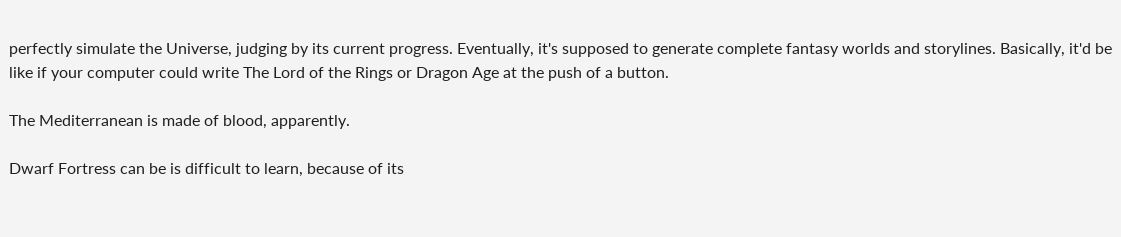perfectly simulate the Universe, judging by its current progress. Eventually, it's supposed to generate complete fantasy worlds and storylines. Basically, it'd be like if your computer could write The Lord of the Rings or Dragon Age at the push of a button.

The Mediterranean is made of blood, apparently.

Dwarf Fortress can be is difficult to learn, because of its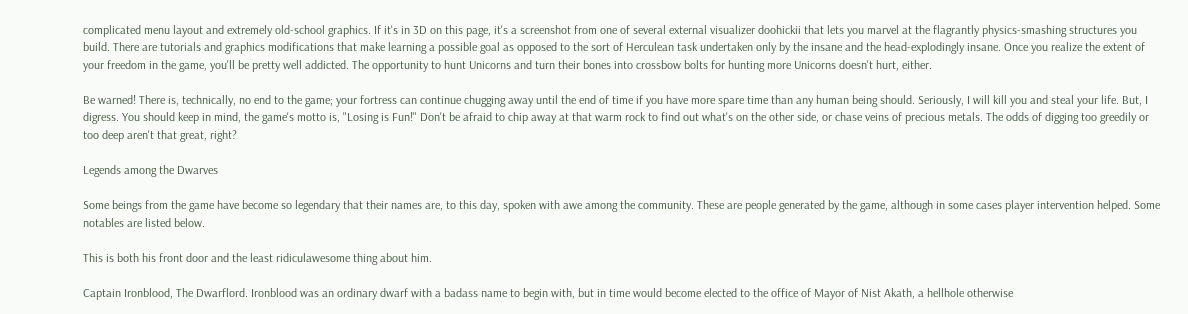complicated menu layout and extremely old-school graphics. If it's in 3D on this page, it's a screenshot from one of several external visualizer doohickii that lets you marvel at the flagrantly physics-smashing structures you build. There are tutorials and graphics modifications that make learning a possible goal as opposed to the sort of Herculean task undertaken only by the insane and the head-explodingly insane. Once you realize the extent of your freedom in the game, you'll be pretty well addicted. The opportunity to hunt Unicorns and turn their bones into crossbow bolts for hunting more Unicorns doesn't hurt, either.

Be warned! There is, technically, no end to the game; your fortress can continue chugging away until the end of time if you have more spare time than any human being should. Seriously, I will kill you and steal your life. But, I digress. You should keep in mind, the game's motto is, "Losing is Fun!" Don't be afraid to chip away at that warm rock to find out what's on the other side, or chase veins of precious metals. The odds of digging too greedily or too deep aren't that great, right?

Legends among the Dwarves

Some beings from the game have become so legendary that their names are, to this day, spoken with awe among the community. These are people generated by the game, although in some cases player intervention helped. Some notables are listed below.

This is both his front door and the least ridiculawesome thing about him.

Captain Ironblood, The Dwarflord. Ironblood was an ordinary dwarf with a badass name to begin with, but in time would become elected to the office of Mayor of Nist Akath, a hellhole otherwise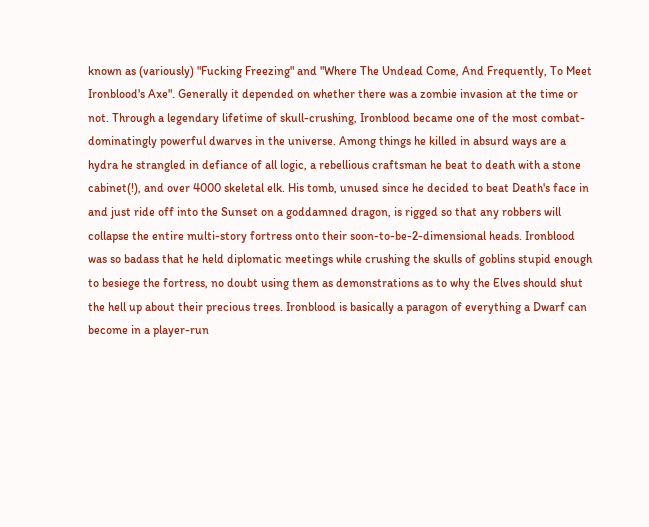known as (variously) "Fucking Freezing" and "Where The Undead Come, And Frequently, To Meet Ironblood's Axe". Generally it depended on whether there was a zombie invasion at the time or not. Through a legendary lifetime of skull-crushing, Ironblood became one of the most combat-dominatingly powerful dwarves in the universe. Among things he killed in absurd ways are a hydra he strangled in defiance of all logic, a rebellious craftsman he beat to death with a stone cabinet(!), and over 4000 skeletal elk. His tomb, unused since he decided to beat Death's face in and just ride off into the Sunset on a goddamned dragon, is rigged so that any robbers will collapse the entire multi-story fortress onto their soon-to-be-2-dimensional heads. Ironblood was so badass that he held diplomatic meetings while crushing the skulls of goblins stupid enough to besiege the fortress, no doubt using them as demonstrations as to why the Elves should shut the hell up about their precious trees. Ironblood is basically a paragon of everything a Dwarf can become in a player-run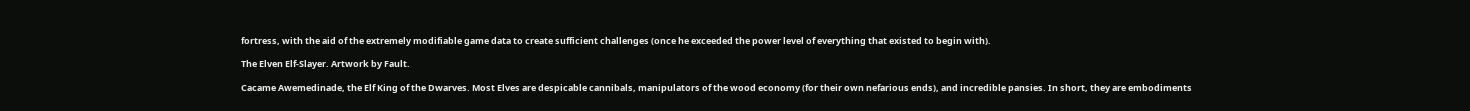fortress, with the aid of the extremely modifiable game data to create sufficient challenges (once he exceeded the power level of everything that existed to begin with).

The Elven Elf-Slayer. Artwork by Fault.

Cacame Awemedinade, the Elf King of the Dwarves. Most Elves are despicable cannibals, manipulators of the wood economy (for their own nefarious ends), and incredible pansies. In short, they are embodiments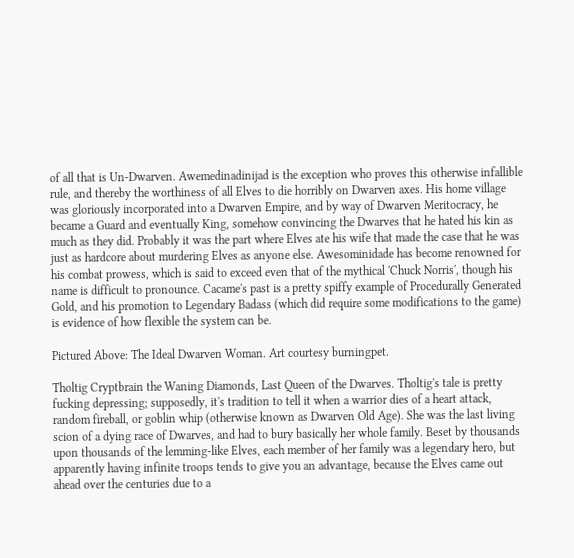of all that is Un-Dwarven. Awemedinadinijad is the exception who proves this otherwise infallible rule, and thereby the worthiness of all Elves to die horribly on Dwarven axes. His home village was gloriously incorporated into a Dwarven Empire, and by way of Dwarven Meritocracy, he became a Guard and eventually King, somehow convincing the Dwarves that he hated his kin as much as they did. Probably it was the part where Elves ate his wife that made the case that he was just as hardcore about murdering Elves as anyone else. Awesominidade has become renowned for his combat prowess, which is said to exceed even that of the mythical 'Chuck Norris', though his name is difficult to pronounce. Cacame's past is a pretty spiffy example of Procedurally Generated Gold, and his promotion to Legendary Badass (which did require some modifications to the game) is evidence of how flexible the system can be.

Pictured Above: The Ideal Dwarven Woman. Art courtesy burningpet.

Tholtig Cryptbrain the Waning Diamonds, Last Queen of the Dwarves. Tholtig's tale is pretty fucking depressing; supposedly, it's tradition to tell it when a warrior dies of a heart attack, random fireball, or goblin whip (otherwise known as Dwarven Old Age). She was the last living scion of a dying race of Dwarves, and had to bury basically her whole family. Beset by thousands upon thousands of the lemming-like Elves, each member of her family was a legendary hero, but apparently having infinite troops tends to give you an advantage, because the Elves came out ahead over the centuries due to a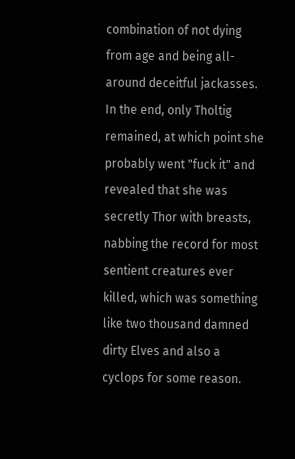combination of not dying from age and being all-around deceitful jackasses. In the end, only Tholtig remained, at which point she probably went "fuck it" and revealed that she was secretly Thor with breasts, nabbing the record for most sentient creatures ever killed, which was something like two thousand damned dirty Elves and also a cyclops for some reason.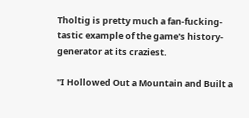Tholtig is pretty much a fan-fucking-tastic example of the game's history-generator at its craziest.

"I Hollowed Out a Mountain and Built a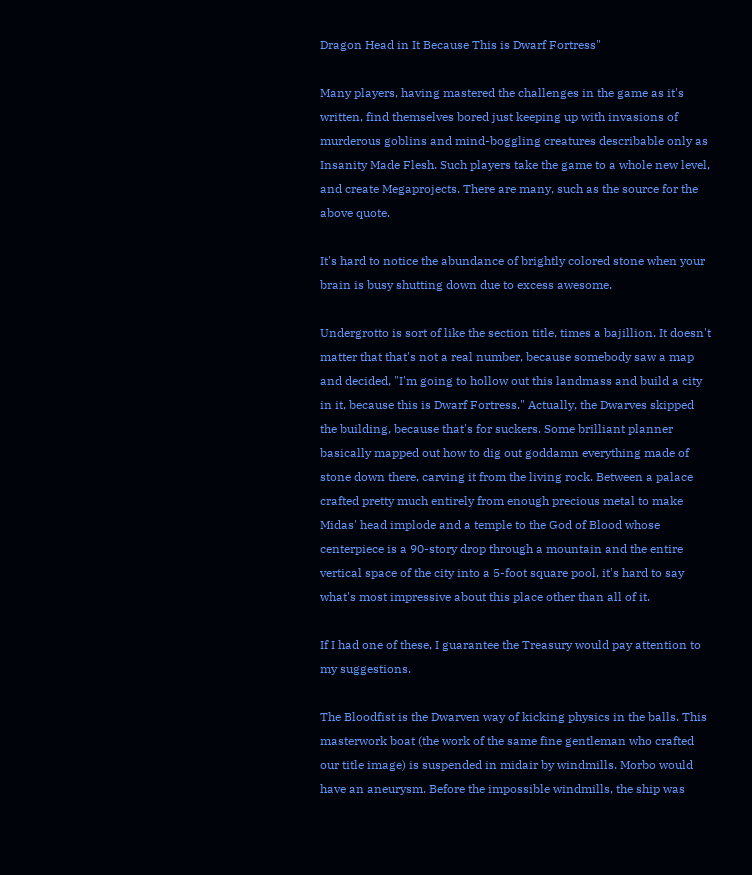Dragon Head in It Because This is Dwarf Fortress"

Many players, having mastered the challenges in the game as it's written, find themselves bored just keeping up with invasions of murderous goblins and mind-boggling creatures describable only as Insanity Made Flesh. Such players take the game to a whole new level, and create Megaprojects. There are many, such as the source for the above quote.

It's hard to notice the abundance of brightly colored stone when your brain is busy shutting down due to excess awesome.

Undergrotto is sort of like the section title, times a bajillion. It doesn't matter that that's not a real number, because somebody saw a map and decided, "I'm going to hollow out this landmass and build a city in it, because this is Dwarf Fortress." Actually, the Dwarves skipped the building, because that's for suckers. Some brilliant planner basically mapped out how to dig out goddamn everything made of stone down there, carving it from the living rock. Between a palace crafted pretty much entirely from enough precious metal to make Midas' head implode and a temple to the God of Blood whose centerpiece is a 90-story drop through a mountain and the entire vertical space of the city into a 5-foot square pool, it's hard to say what's most impressive about this place other than all of it.

If I had one of these, I guarantee the Treasury would pay attention to my suggestions.

The Bloodfist is the Dwarven way of kicking physics in the balls. This masterwork boat (the work of the same fine gentleman who crafted our title image) is suspended in midair by windmills. Morbo would have an aneurysm. Before the impossible windmills, the ship was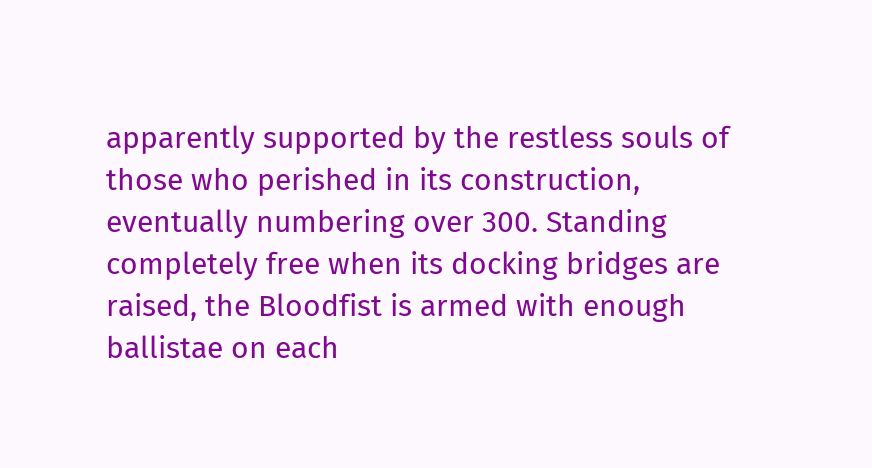apparently supported by the restless souls of those who perished in its construction, eventually numbering over 300. Standing completely free when its docking bridges are raised, the Bloodfist is armed with enough ballistae on each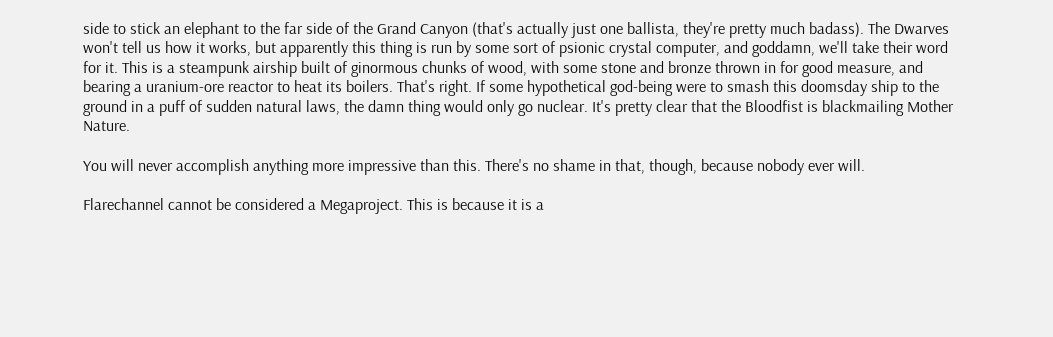side to stick an elephant to the far side of the Grand Canyon (that's actually just one ballista, they're pretty much badass). The Dwarves won't tell us how it works, but apparently this thing is run by some sort of psionic crystal computer, and goddamn, we'll take their word for it. This is a steampunk airship built of ginormous chunks of wood, with some stone and bronze thrown in for good measure, and bearing a uranium-ore reactor to heat its boilers. That's right. If some hypothetical god-being were to smash this doomsday ship to the ground in a puff of sudden natural laws, the damn thing would only go nuclear. It's pretty clear that the Bloodfist is blackmailing Mother Nature.

You will never accomplish anything more impressive than this. There's no shame in that, though, because nobody ever will.

Flarechannel cannot be considered a Megaproject. This is because it is a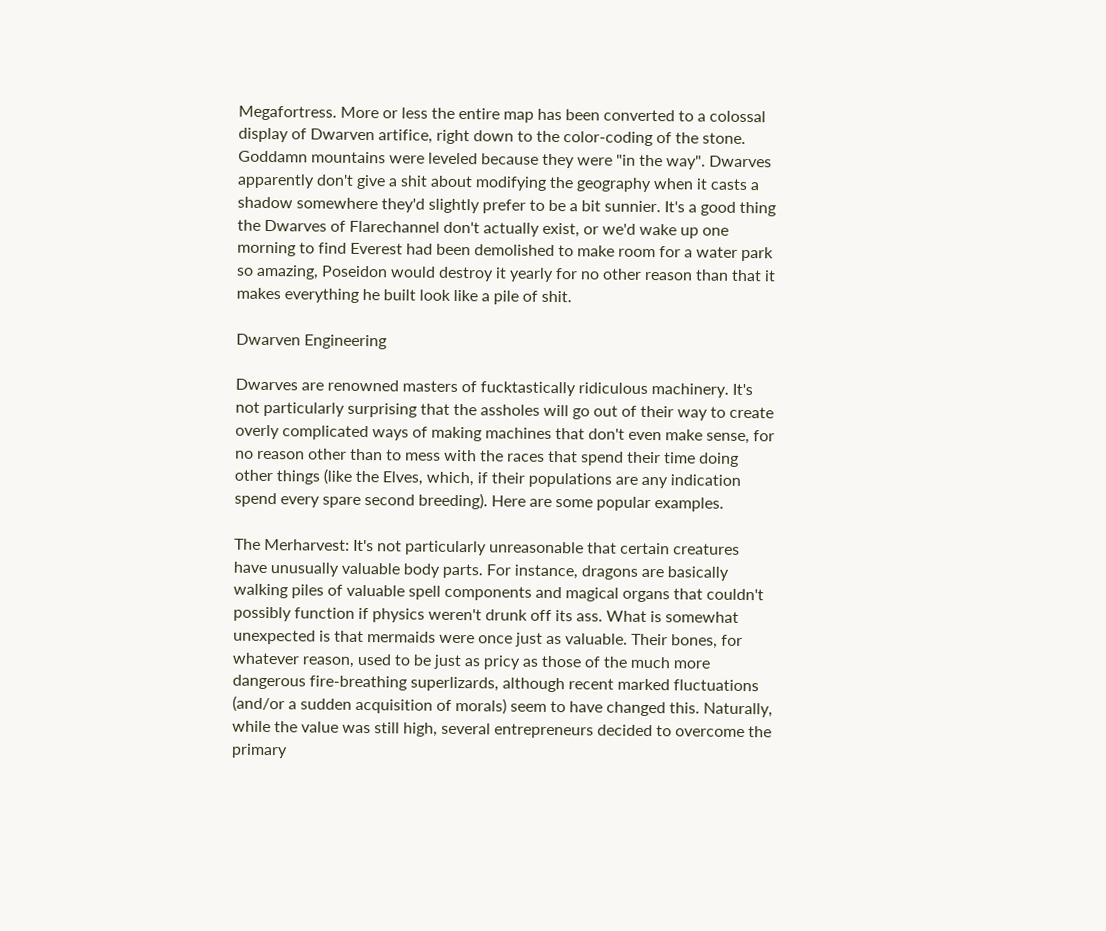Megafortress. More or less the entire map has been converted to a colossal display of Dwarven artifice, right down to the color-coding of the stone. Goddamn mountains were leveled because they were "in the way". Dwarves apparently don't give a shit about modifying the geography when it casts a shadow somewhere they'd slightly prefer to be a bit sunnier. It's a good thing the Dwarves of Flarechannel don't actually exist, or we'd wake up one morning to find Everest had been demolished to make room for a water park so amazing, Poseidon would destroy it yearly for no other reason than that it makes everything he built look like a pile of shit.

Dwarven Engineering

Dwarves are renowned masters of fucktastically ridiculous machinery. It's not particularly surprising that the assholes will go out of their way to create overly complicated ways of making machines that don't even make sense, for no reason other than to mess with the races that spend their time doing other things (like the Elves, which, if their populations are any indication spend every spare second breeding). Here are some popular examples.

The Merharvest: It's not particularly unreasonable that certain creatures have unusually valuable body parts. For instance, dragons are basically walking piles of valuable spell components and magical organs that couldn't possibly function if physics weren't drunk off its ass. What is somewhat unexpected is that mermaids were once just as valuable. Their bones, for whatever reason, used to be just as pricy as those of the much more dangerous fire-breathing superlizards, although recent marked fluctuations (and/or a sudden acquisition of morals) seem to have changed this. Naturally, while the value was still high, several entrepreneurs decided to overcome the primary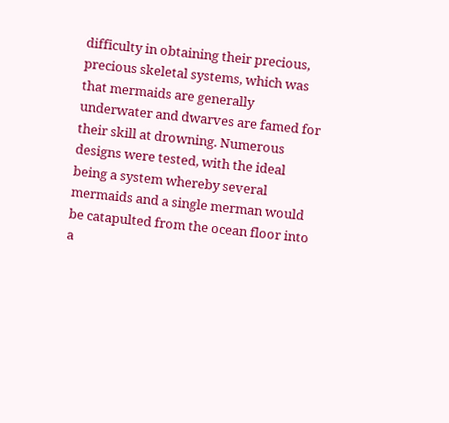difficulty in obtaining their precious, precious skeletal systems, which was that mermaids are generally underwater and dwarves are famed for their skill at drowning. Numerous designs were tested, with the ideal being a system whereby several mermaids and a single merman would be catapulted from the ocean floor into a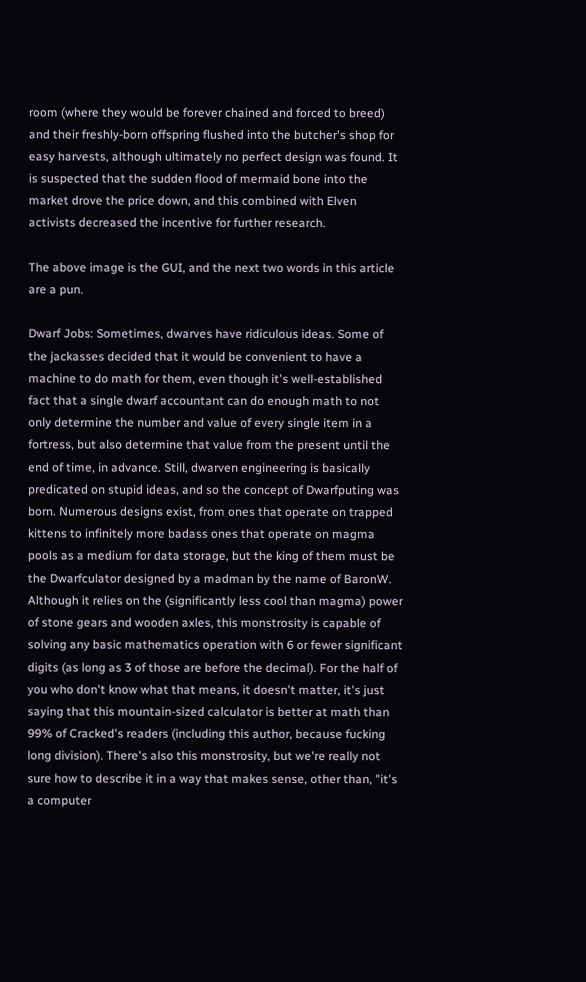room (where they would be forever chained and forced to breed) and their freshly-born offspring flushed into the butcher's shop for easy harvests, although ultimately no perfect design was found. It is suspected that the sudden flood of mermaid bone into the market drove the price down, and this combined with Elven activists decreased the incentive for further research.

The above image is the GUI, and the next two words in this article are a pun.

Dwarf Jobs: Sometimes, dwarves have ridiculous ideas. Some of the jackasses decided that it would be convenient to have a machine to do math for them, even though it's well-established fact that a single dwarf accountant can do enough math to not only determine the number and value of every single item in a fortress, but also determine that value from the present until the end of time, in advance. Still, dwarven engineering is basically predicated on stupid ideas, and so the concept of Dwarfputing was born. Numerous designs exist, from ones that operate on trapped kittens to infinitely more badass ones that operate on magma pools as a medium for data storage, but the king of them must be the Dwarfculator designed by a madman by the name of BaronW. Although it relies on the (significantly less cool than magma) power of stone gears and wooden axles, this monstrosity is capable of solving any basic mathematics operation with 6 or fewer significant digits (as long as 3 of those are before the decimal). For the half of you who don't know what that means, it doesn't matter, it's just saying that this mountain-sized calculator is better at math than 99% of Cracked's readers (including this author, because fucking long division). There's also this monstrosity, but we're really not sure how to describe it in a way that makes sense, other than, "it's a computer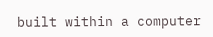built within a computer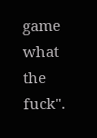game what the fuck".